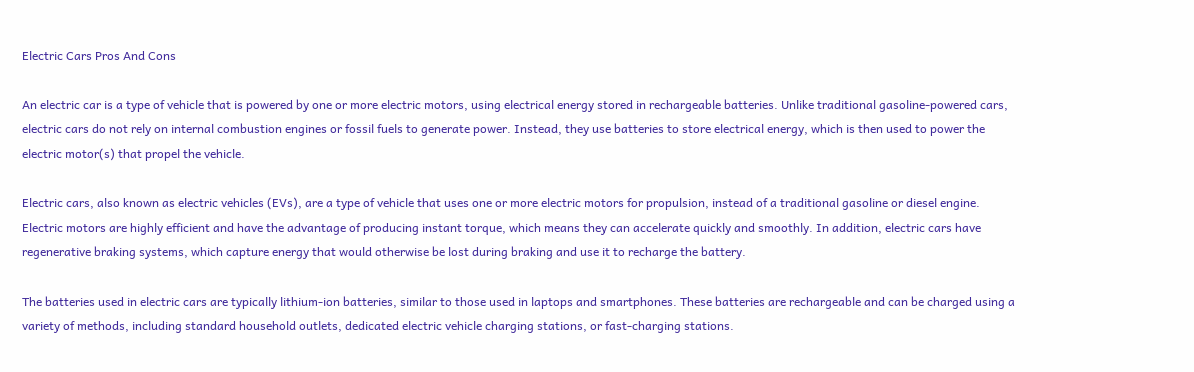Electric Cars Pros And Cons

An electric car is a type of vehicle that is powered by one or more electric motors, using electrical energy stored in rechargeable batteries. Unlike traditional gasoline-powered cars, electric cars do not rely on internal combustion engines or fossil fuels to generate power. Instead, they use batteries to store electrical energy, which is then used to power the electric motor(s) that propel the vehicle.

Electric cars, also known as electric vehicles (EVs), are a type of vehicle that uses one or more electric motors for propulsion, instead of a traditional gasoline or diesel engine. Electric motors are highly efficient and have the advantage of producing instant torque, which means they can accelerate quickly and smoothly. In addition, electric cars have regenerative braking systems, which capture energy that would otherwise be lost during braking and use it to recharge the battery.

The batteries used in electric cars are typically lithium-ion batteries, similar to those used in laptops and smartphones. These batteries are rechargeable and can be charged using a variety of methods, including standard household outlets, dedicated electric vehicle charging stations, or fast-charging stations.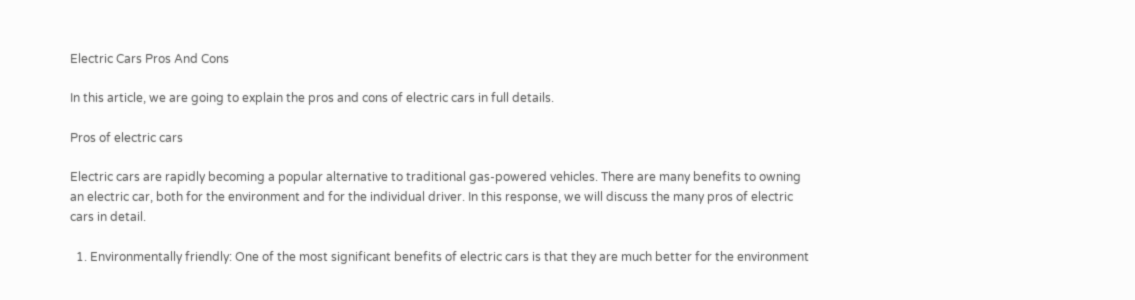Electric Cars Pros And Cons

In this article, we are going to explain the pros and cons of electric cars in full details.

Pros of electric cars

Electric cars are rapidly becoming a popular alternative to traditional gas-powered vehicles. There are many benefits to owning an electric car, both for the environment and for the individual driver. In this response, we will discuss the many pros of electric cars in detail.

  1. Environmentally friendly: One of the most significant benefits of electric cars is that they are much better for the environment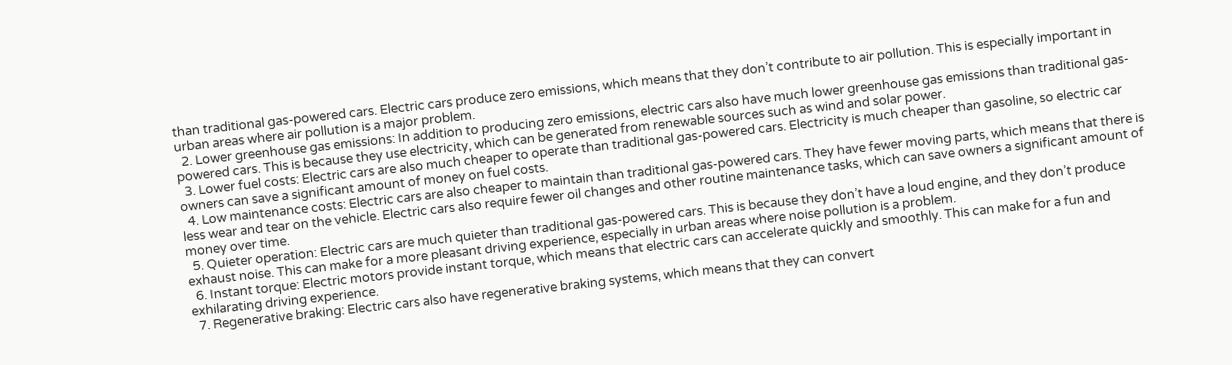than traditional gas-powered cars. Electric cars produce zero emissions, which means that they don’t contribute to air pollution. This is especially important in urban areas where air pollution is a major problem.
  2. Lower greenhouse gas emissions: In addition to producing zero emissions, electric cars also have much lower greenhouse gas emissions than traditional gas-powered cars. This is because they use electricity, which can be generated from renewable sources such as wind and solar power.
  3. Lower fuel costs: Electric cars are also much cheaper to operate than traditional gas-powered cars. Electricity is much cheaper than gasoline, so electric car owners can save a significant amount of money on fuel costs.
  4. Low maintenance costs: Electric cars are also cheaper to maintain than traditional gas-powered cars. They have fewer moving parts, which means that there is less wear and tear on the vehicle. Electric cars also require fewer oil changes and other routine maintenance tasks, which can save owners a significant amount of money over time.
  5. Quieter operation: Electric cars are much quieter than traditional gas-powered cars. This is because they don’t have a loud engine, and they don’t produce exhaust noise. This can make for a more pleasant driving experience, especially in urban areas where noise pollution is a problem.
  6. Instant torque: Electric motors provide instant torque, which means that electric cars can accelerate quickly and smoothly. This can make for a fun and exhilarating driving experience.
  7. Regenerative braking: Electric cars also have regenerative braking systems, which means that they can convert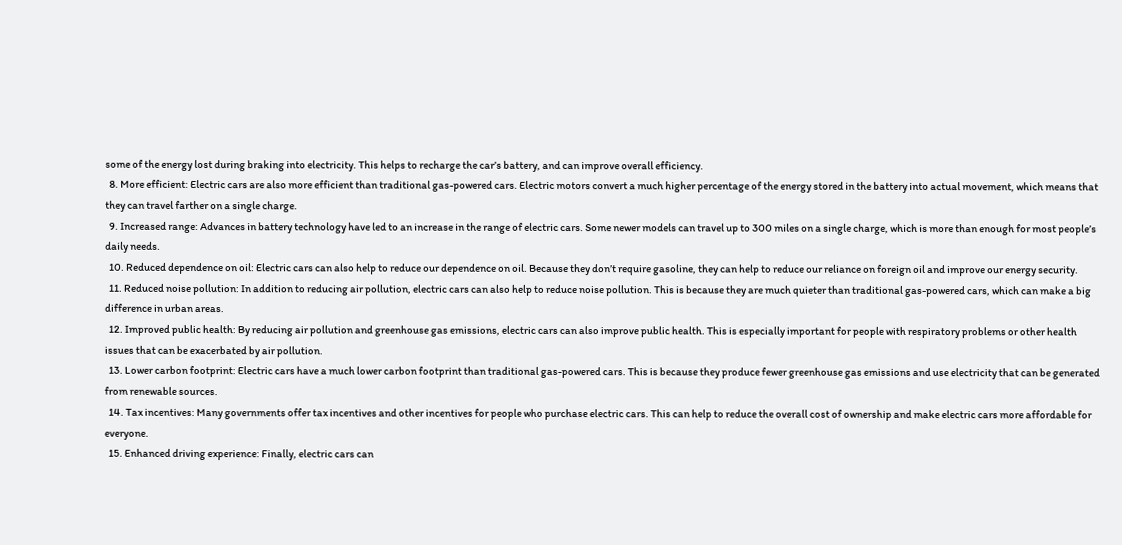some of the energy lost during braking into electricity. This helps to recharge the car’s battery, and can improve overall efficiency.
  8. More efficient: Electric cars are also more efficient than traditional gas-powered cars. Electric motors convert a much higher percentage of the energy stored in the battery into actual movement, which means that they can travel farther on a single charge.
  9. Increased range: Advances in battery technology have led to an increase in the range of electric cars. Some newer models can travel up to 300 miles on a single charge, which is more than enough for most people’s daily needs.
  10. Reduced dependence on oil: Electric cars can also help to reduce our dependence on oil. Because they don’t require gasoline, they can help to reduce our reliance on foreign oil and improve our energy security.
  11. Reduced noise pollution: In addition to reducing air pollution, electric cars can also help to reduce noise pollution. This is because they are much quieter than traditional gas-powered cars, which can make a big difference in urban areas.
  12. Improved public health: By reducing air pollution and greenhouse gas emissions, electric cars can also improve public health. This is especially important for people with respiratory problems or other health issues that can be exacerbated by air pollution.
  13. Lower carbon footprint: Electric cars have a much lower carbon footprint than traditional gas-powered cars. This is because they produce fewer greenhouse gas emissions and use electricity that can be generated from renewable sources.
  14. Tax incentives: Many governments offer tax incentives and other incentives for people who purchase electric cars. This can help to reduce the overall cost of ownership and make electric cars more affordable for everyone.
  15. Enhanced driving experience: Finally, electric cars can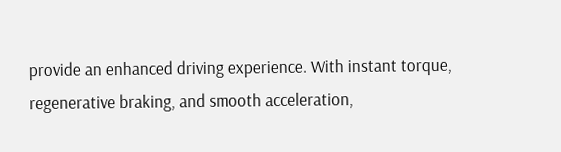provide an enhanced driving experience. With instant torque, regenerative braking, and smooth acceleration,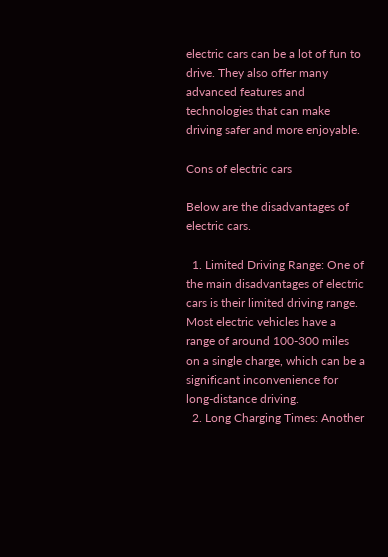electric cars can be a lot of fun to drive. They also offer many advanced features and technologies that can make driving safer and more enjoyable.

Cons of electric cars

Below are the disadvantages of electric cars.

  1. Limited Driving Range: One of the main disadvantages of electric cars is their limited driving range. Most electric vehicles have a range of around 100-300 miles on a single charge, which can be a significant inconvenience for long-distance driving.
  2. Long Charging Times: Another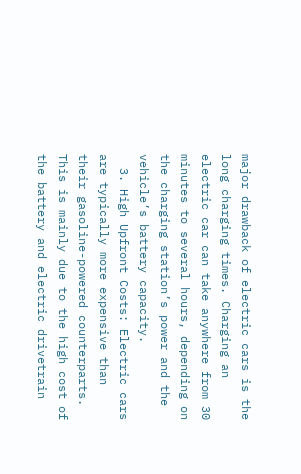major drawback of electric cars is the long charging times. Charging an electric car can take anywhere from 30 minutes to several hours, depending on the charging station’s power and the vehicle’s battery capacity.
  3. High Upfront Costs: Electric cars are typically more expensive than their gasoline-powered counterparts. This is mainly due to the high cost of the battery and electric drivetrain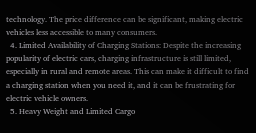technology. The price difference can be significant, making electric vehicles less accessible to many consumers.
  4. Limited Availability of Charging Stations: Despite the increasing popularity of electric cars, charging infrastructure is still limited, especially in rural and remote areas. This can make it difficult to find a charging station when you need it, and it can be frustrating for electric vehicle owners.
  5. Heavy Weight and Limited Cargo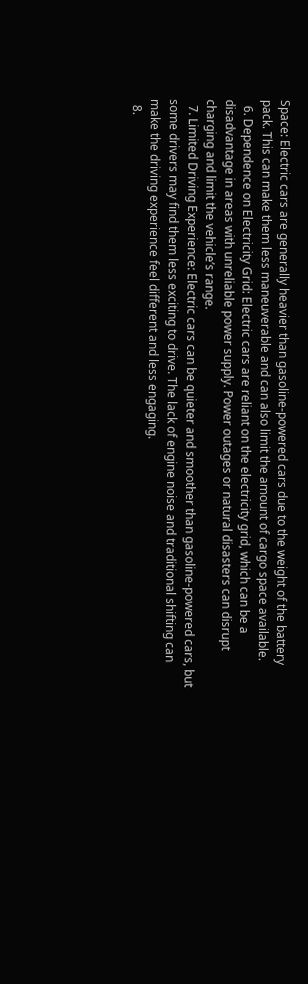Space: Electric cars are generally heavier than gasoline-powered cars due to the weight of the battery pack. This can make them less maneuverable and can also limit the amount of cargo space available.
  6. Dependence on Electricity Grid: Electric cars are reliant on the electricity grid, which can be a disadvantage in areas with unreliable power supply. Power outages or natural disasters can disrupt charging and limit the vehicle’s range.
  7. Limited Driving Experience: Electric cars can be quieter and smoother than gasoline-powered cars, but some drivers may find them less exciting to drive. The lack of engine noise and traditional shifting can make the driving experience feel different and less engaging.
  8.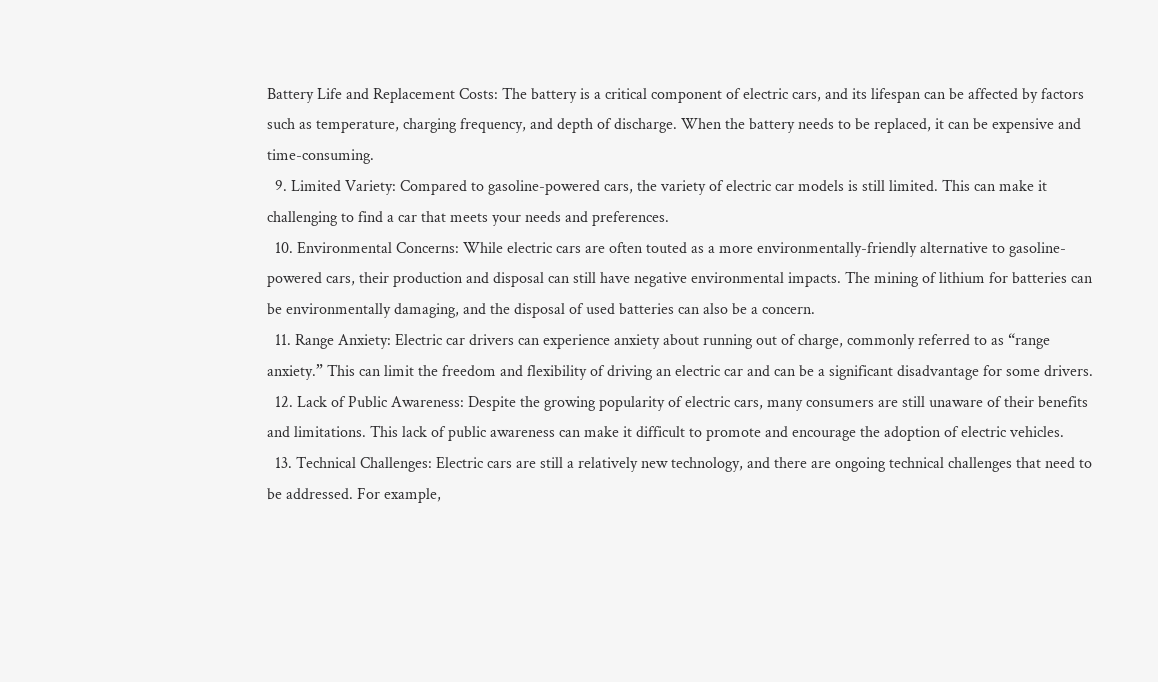Battery Life and Replacement Costs: The battery is a critical component of electric cars, and its lifespan can be affected by factors such as temperature, charging frequency, and depth of discharge. When the battery needs to be replaced, it can be expensive and time-consuming.
  9. Limited Variety: Compared to gasoline-powered cars, the variety of electric car models is still limited. This can make it challenging to find a car that meets your needs and preferences.
  10. Environmental Concerns: While electric cars are often touted as a more environmentally-friendly alternative to gasoline-powered cars, their production and disposal can still have negative environmental impacts. The mining of lithium for batteries can be environmentally damaging, and the disposal of used batteries can also be a concern.
  11. Range Anxiety: Electric car drivers can experience anxiety about running out of charge, commonly referred to as “range anxiety.” This can limit the freedom and flexibility of driving an electric car and can be a significant disadvantage for some drivers.
  12. Lack of Public Awareness: Despite the growing popularity of electric cars, many consumers are still unaware of their benefits and limitations. This lack of public awareness can make it difficult to promote and encourage the adoption of electric vehicles.
  13. Technical Challenges: Electric cars are still a relatively new technology, and there are ongoing technical challenges that need to be addressed. For example,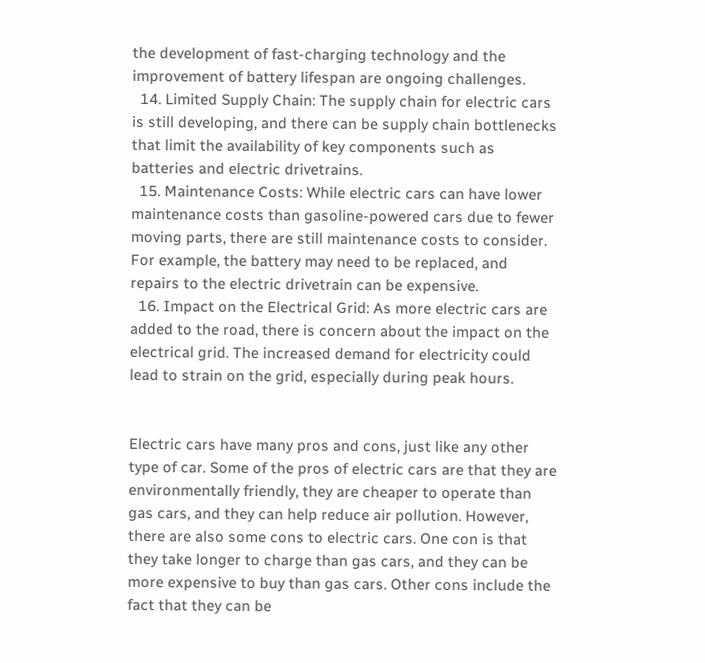the development of fast-charging technology and the improvement of battery lifespan are ongoing challenges.
  14. Limited Supply Chain: The supply chain for electric cars is still developing, and there can be supply chain bottlenecks that limit the availability of key components such as batteries and electric drivetrains.
  15. Maintenance Costs: While electric cars can have lower maintenance costs than gasoline-powered cars due to fewer moving parts, there are still maintenance costs to consider. For example, the battery may need to be replaced, and repairs to the electric drivetrain can be expensive.
  16. Impact on the Electrical Grid: As more electric cars are added to the road, there is concern about the impact on the electrical grid. The increased demand for electricity could lead to strain on the grid, especially during peak hours.


Electric cars have many pros and cons, just like any other type of car. Some of the pros of electric cars are that they are environmentally friendly, they are cheaper to operate than gas cars, and they can help reduce air pollution. However, there are also some cons to electric cars. One con is that they take longer to charge than gas cars, and they can be more expensive to buy than gas cars. Other cons include the fact that they can be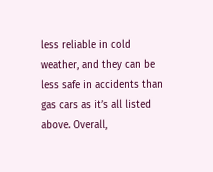less reliable in cold weather, and they can be less safe in accidents than gas cars as it’s all listed above. Overall,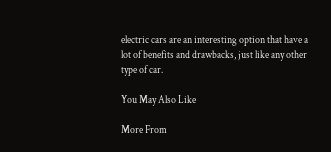electric cars are an interesting option that have a lot of benefits and drawbacks, just like any other type of car.

You May Also Like

More From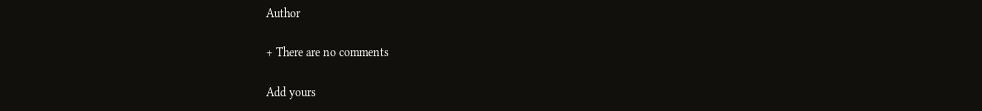Author

+ There are no comments

Add yours